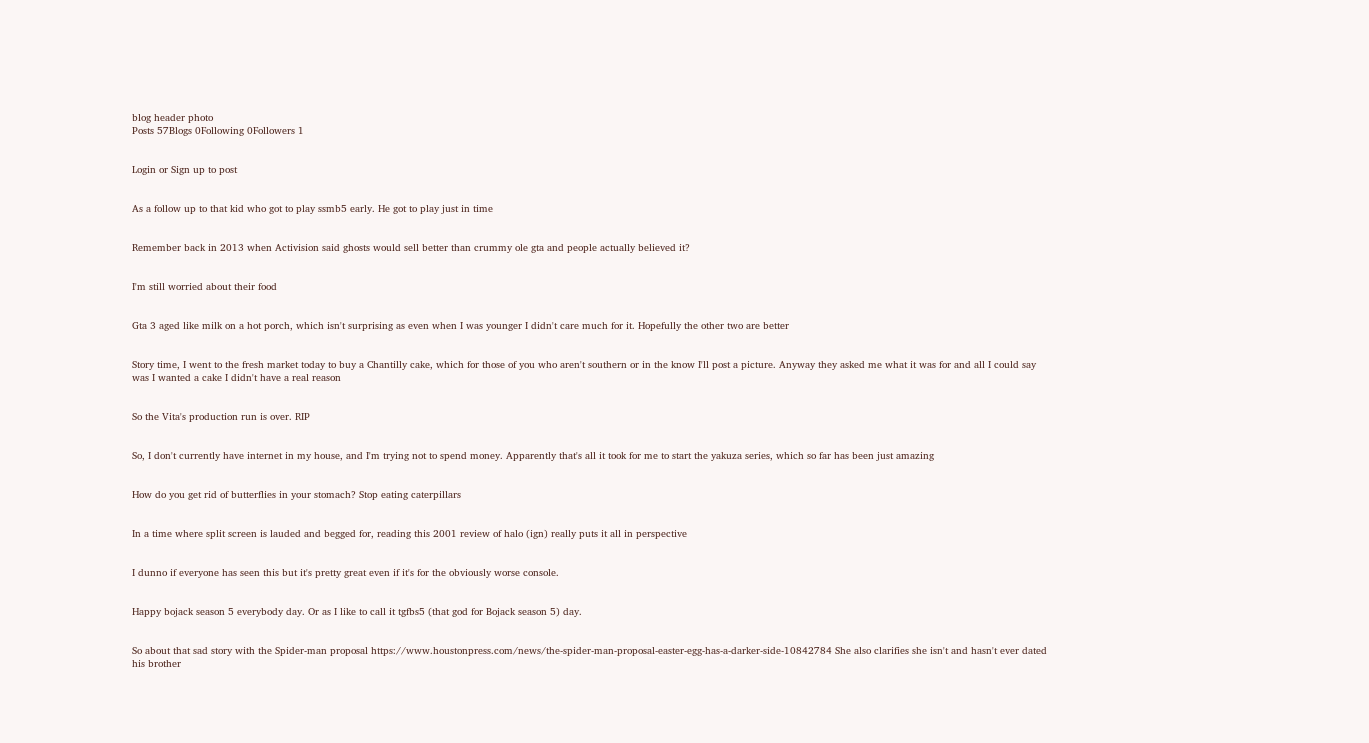blog header photo
Posts 57Blogs 0Following 0Followers 1


Login or Sign up to post


As a follow up to that kid who got to play ssmb5 early. He got to play just in time


Remember back in 2013 when Activision said ghosts would sell better than crummy ole gta and people actually believed it?


I'm still worried about their food


Gta 3 aged like milk on a hot porch, which isn't surprising as even when I was younger I didn't care much for it. Hopefully the other two are better


Story time, I went to the fresh market today to buy a Chantilly cake, which for those of you who aren't southern or in the know I'll post a picture. Anyway they asked me what it was for and all I could say was I wanted a cake I didn't have a real reason


So the Vita's production run is over. RIP


So, I don't currently have internet in my house, and I'm trying not to spend money. Apparently that's all it took for me to start the yakuza series, which so far has been just amazing


How do you get rid of butterflies in your stomach? Stop eating caterpillars


In a time where split screen is lauded and begged for, reading this 2001 review of halo (ign) really puts it all in perspective


I dunno if everyone has seen this but it's pretty great even if it's for the obviously worse console.


Happy bojack season 5 everybody day. Or as I like to call it tgfbs5 (that god for Bojack season 5) day.


So about that sad story with the Spider-man proposal https://www.houstonpress.com/news/the-spider-man-proposal-easter-egg-has-a-darker-side-10842784 She also clarifies she isn't and hasn't ever dated his brother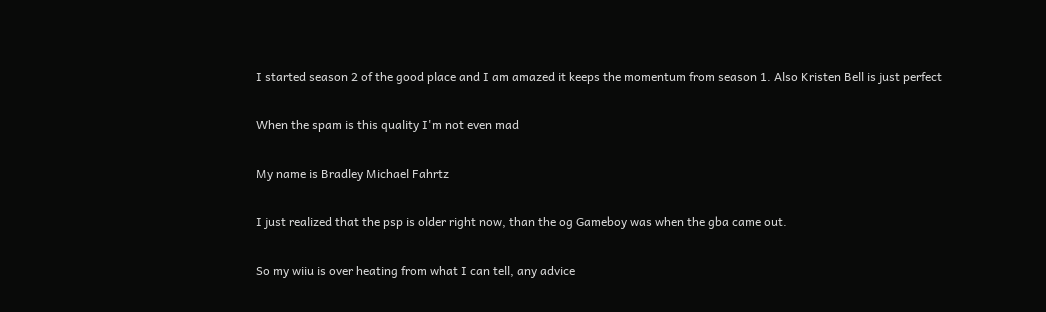I started season 2 of the good place and I am amazed it keeps the momentum from season 1. Also Kristen Bell is just perfect


When the spam is this quality I'm not even mad


My name is Bradley Michael Fahrtz


I just realized that the psp is older right now, than the og Gameboy was when the gba came out.


So my wiiu is over heating from what I can tell, any advice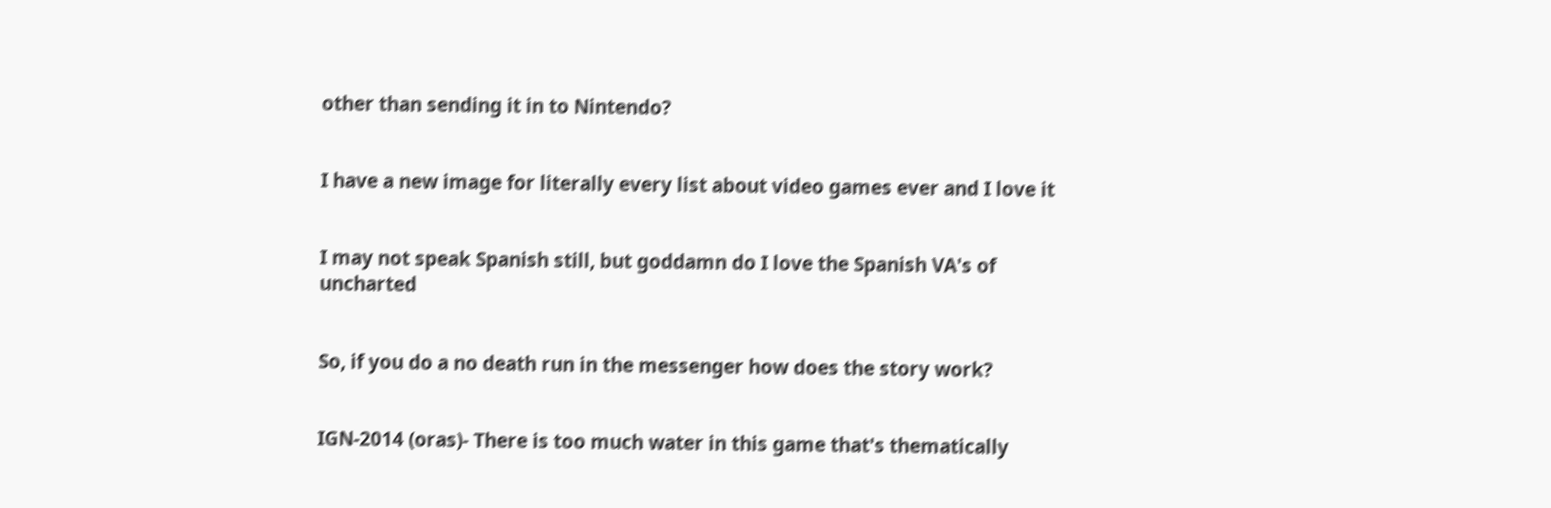other than sending it in to Nintendo?


I have a new image for literally every list about video games ever and I love it


I may not speak Spanish still, but goddamn do I love the Spanish VA's of uncharted


So, if you do a no death run in the messenger how does the story work?


IGN-2014 (oras)- There is too much water in this game that's thematically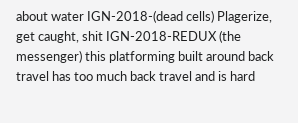about water IGN-2018-(dead cells) Plagerize, get caught, shit IGN-2018-REDUX (the messenger) this platforming built around back travel has too much back travel and is hard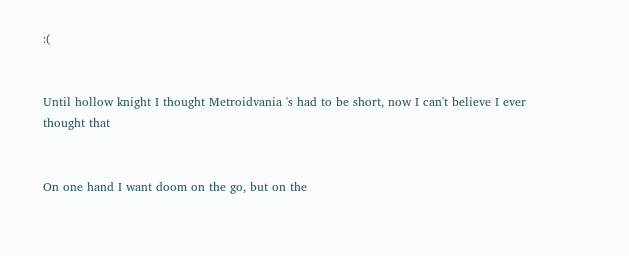:(


Until hollow knight I thought Metroidvania 's had to be short, now I can't believe I ever thought that


On one hand I want doom on the go, but on the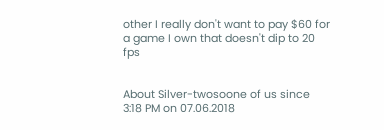other I really don't want to pay $60 for a game I own that doesn't dip to 20 fps


About Silver-twosoone of us since 3:18 PM on 07.06.2018